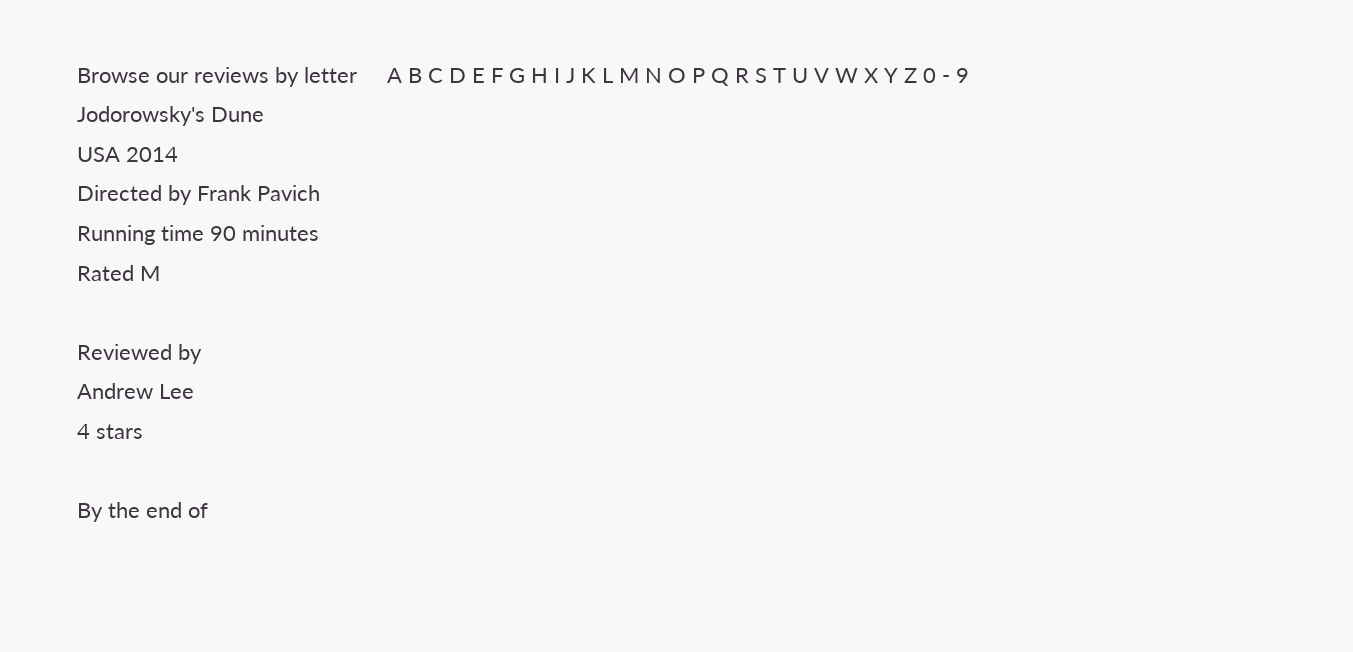Browse our reviews by letter     A B C D E F G H I J K L M N O P Q R S T U V W X Y Z 0 - 9
Jodorowsky's Dune
USA 2014
Directed by Frank Pavich
Running time 90 minutes
Rated M

Reviewed by
Andrew Lee
4 stars

By the end of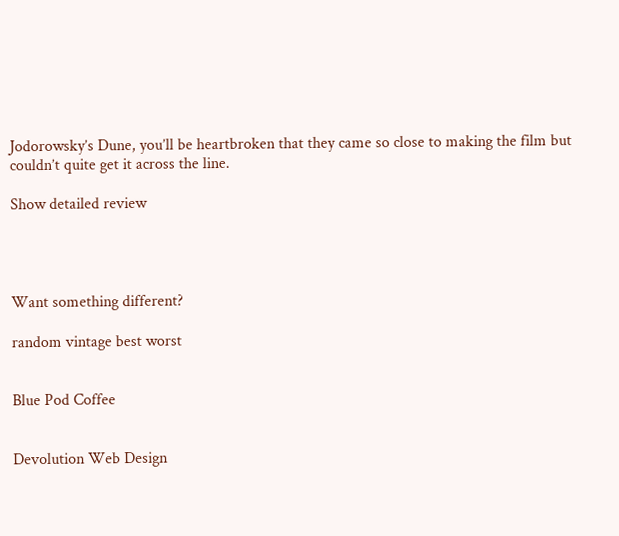Jodorowsky’s Dune, you’ll be heartbroken that they came so close to making the film but couldn’t quite get it across the line.

Show detailed review




Want something different?

random vintage best worst


Blue Pod Coffee


Devolution Web Design